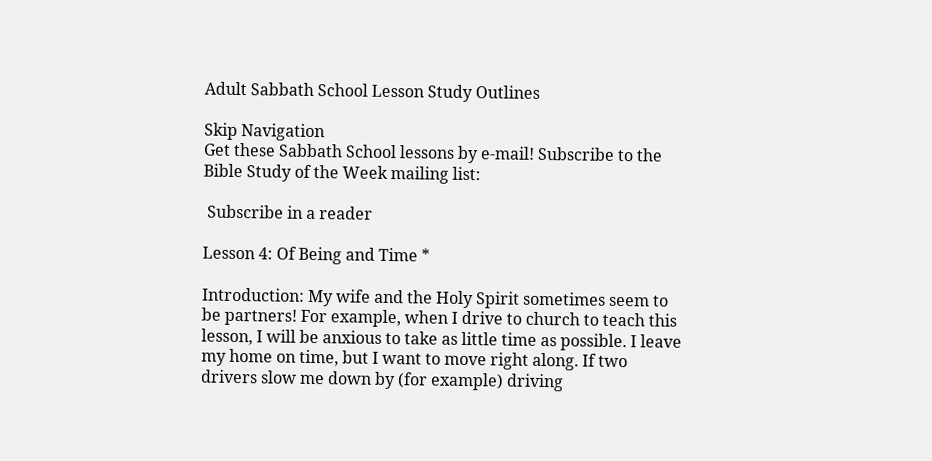Adult Sabbath School Lesson Study Outlines

Skip Navigation
Get these Sabbath School lessons by e-mail! Subscribe to the Bible Study of the Week mailing list:

 Subscribe in a reader

Lesson 4: Of Being and Time *

Introduction: My wife and the Holy Spirit sometimes seem to be partners! For example, when I drive to church to teach this lesson, I will be anxious to take as little time as possible. I leave my home on time, but I want to move right along. If two drivers slow me down by (for example) driving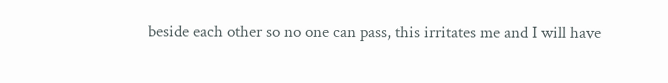beside each other so no one can pass, this irritates me and I will have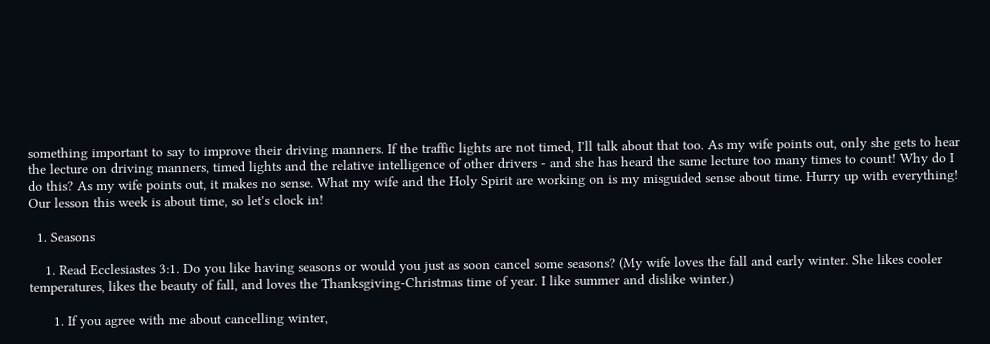something important to say to improve their driving manners. If the traffic lights are not timed, I'll talk about that too. As my wife points out, only she gets to hear the lecture on driving manners, timed lights and the relative intelligence of other drivers - and she has heard the same lecture too many times to count! Why do I do this? As my wife points out, it makes no sense. What my wife and the Holy Spirit are working on is my misguided sense about time. Hurry up with everything! Our lesson this week is about time, so let's clock in!

  1. Seasons

    1. Read Ecclesiastes 3:1. Do you like having seasons or would you just as soon cancel some seasons? (My wife loves the fall and early winter. She likes cooler temperatures, likes the beauty of fall, and loves the Thanksgiving-Christmas time of year. I like summer and dislike winter.)

      1. If you agree with me about cancelling winter,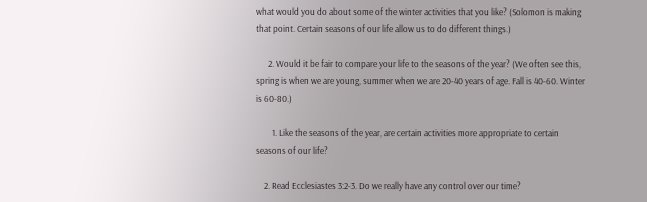what would you do about some of the winter activities that you like? (Solomon is making that point. Certain seasons of our life allow us to do different things.)

      2. Would it be fair to compare your life to the seasons of the year? (We often see this, spring is when we are young, summer when we are 20-40 years of age. Fall is 40-60. Winter is 60-80.)

        1. Like the seasons of the year, are certain activities more appropriate to certain seasons of our life?

    2. Read Ecclesiastes 3:2-3. Do we really have any control over our time?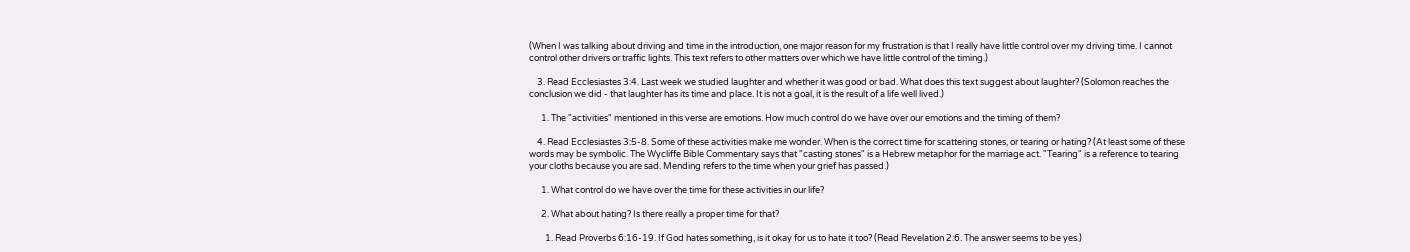(When I was talking about driving and time in the introduction, one major reason for my frustration is that I really have little control over my driving time. I cannot control other drivers or traffic lights. This text refers to other matters over which we have little control of the timing.)

    3. Read Ecclesiastes 3:4. Last week we studied laughter and whether it was good or bad. What does this text suggest about laughter? (Solomon reaches the conclusion we did - that laughter has its time and place. It is not a goal, it is the result of a life well lived.)

      1. The "activities" mentioned in this verse are emotions. How much control do we have over our emotions and the timing of them?

    4. Read Ecclesiastes 3:5-8. Some of these activities make me wonder. When is the correct time for scattering stones, or tearing or hating? (At least some of these words may be symbolic. The Wycliffe Bible Commentary says that "casting stones" is a Hebrew metaphor for the marriage act. "Tearing" is a reference to tearing your cloths because you are sad. Mending refers to the time when your grief has passed.)

      1. What control do we have over the time for these activities in our life?

      2. What about hating? Is there really a proper time for that?

        1. Read Proverbs 6:16-19. If God hates something, is it okay for us to hate it too? (Read Revelation 2:6. The answer seems to be yes.)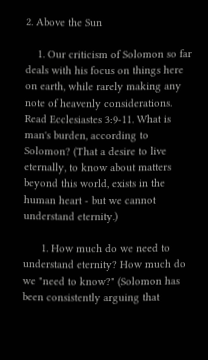2. Above the Sun

    1. Our criticism of Solomon so far deals with his focus on things here on earth, while rarely making any note of heavenly considerations. Read Ecclesiastes 3:9-11. What is man's burden, according to Solomon? (That a desire to live eternally, to know about matters beyond this world, exists in the human heart - but we cannot understand eternity.)

      1. How much do we need to understand eternity? How much do we "need to know?" (Solomon has been consistently arguing that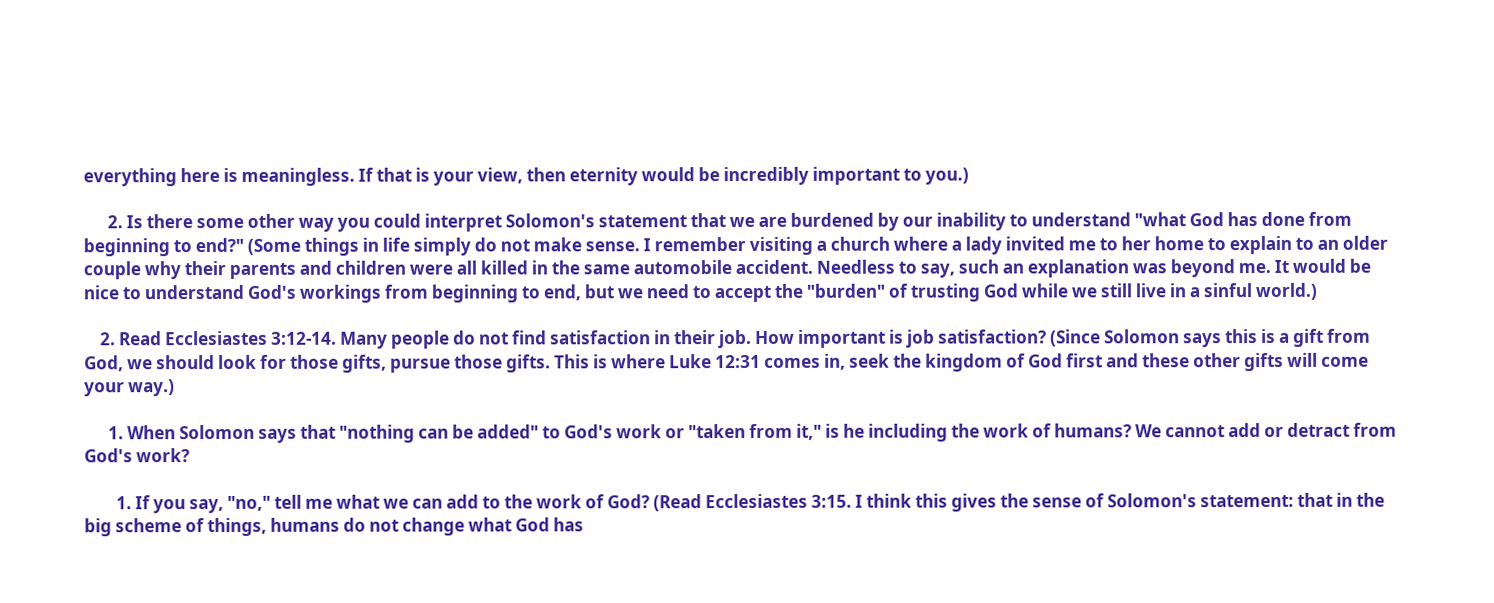everything here is meaningless. If that is your view, then eternity would be incredibly important to you.)

      2. Is there some other way you could interpret Solomon's statement that we are burdened by our inability to understand "what God has done from beginning to end?" (Some things in life simply do not make sense. I remember visiting a church where a lady invited me to her home to explain to an older couple why their parents and children were all killed in the same automobile accident. Needless to say, such an explanation was beyond me. It would be nice to understand God's workings from beginning to end, but we need to accept the "burden" of trusting God while we still live in a sinful world.)

    2. Read Ecclesiastes 3:12-14. Many people do not find satisfaction in their job. How important is job satisfaction? (Since Solomon says this is a gift from God, we should look for those gifts, pursue those gifts. This is where Luke 12:31 comes in, seek the kingdom of God first and these other gifts will come your way.)

      1. When Solomon says that "nothing can be added" to God's work or "taken from it," is he including the work of humans? We cannot add or detract from God's work?

        1. If you say, "no," tell me what we can add to the work of God? (Read Ecclesiastes 3:15. I think this gives the sense of Solomon's statement: that in the big scheme of things, humans do not change what God has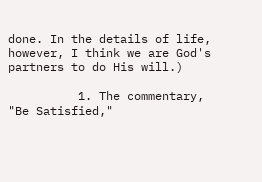done. In the details of life, however, I think we are God's partners to do His will.)

          1. The commentary, "Be Satisfied,"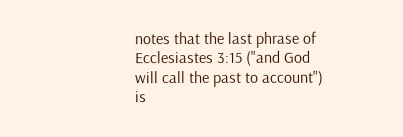notes that the last phrase of Ecclesiastes 3:15 ("and God will call the past to account") is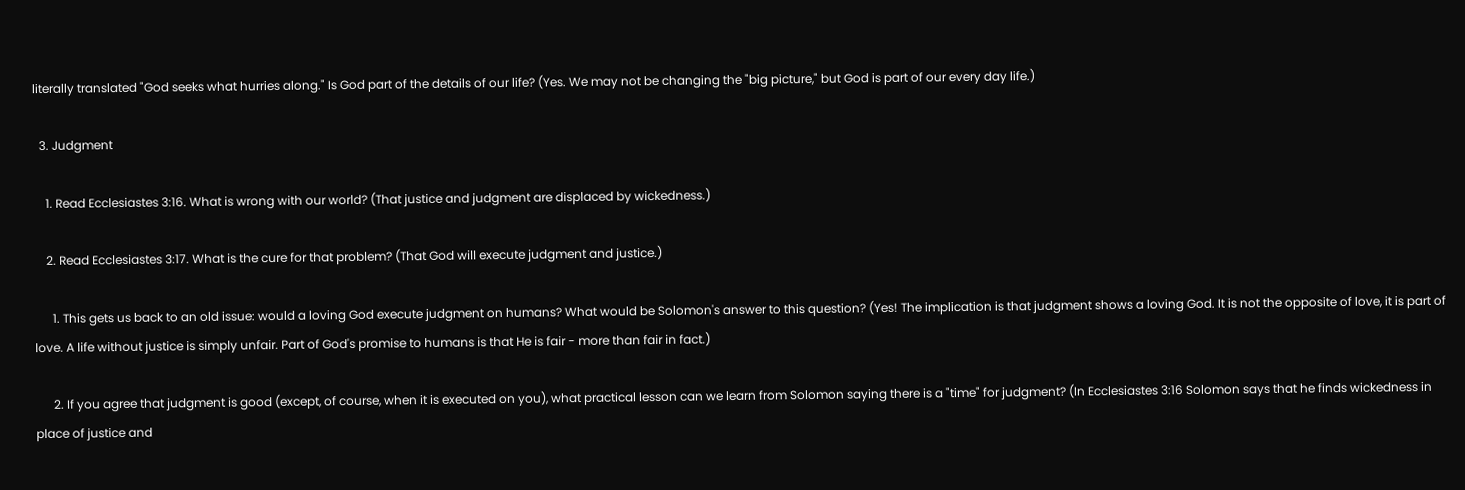literally translated "God seeks what hurries along." Is God part of the details of our life? (Yes. We may not be changing the "big picture," but God is part of our every day life.)

  3. Judgment

    1. Read Ecclesiastes 3:16. What is wrong with our world? (That justice and judgment are displaced by wickedness.)

    2. Read Ecclesiastes 3:17. What is the cure for that problem? (That God will execute judgment and justice.)

      1. This gets us back to an old issue: would a loving God execute judgment on humans? What would be Solomon's answer to this question? (Yes! The implication is that judgment shows a loving God. It is not the opposite of love, it is part of love. A life without justice is simply unfair. Part of God's promise to humans is that He is fair - more than fair in fact.)

      2. If you agree that judgment is good (except, of course, when it is executed on you), what practical lesson can we learn from Solomon saying there is a "time" for judgment? (In Ecclesiastes 3:16 Solomon says that he finds wickedness in place of justice and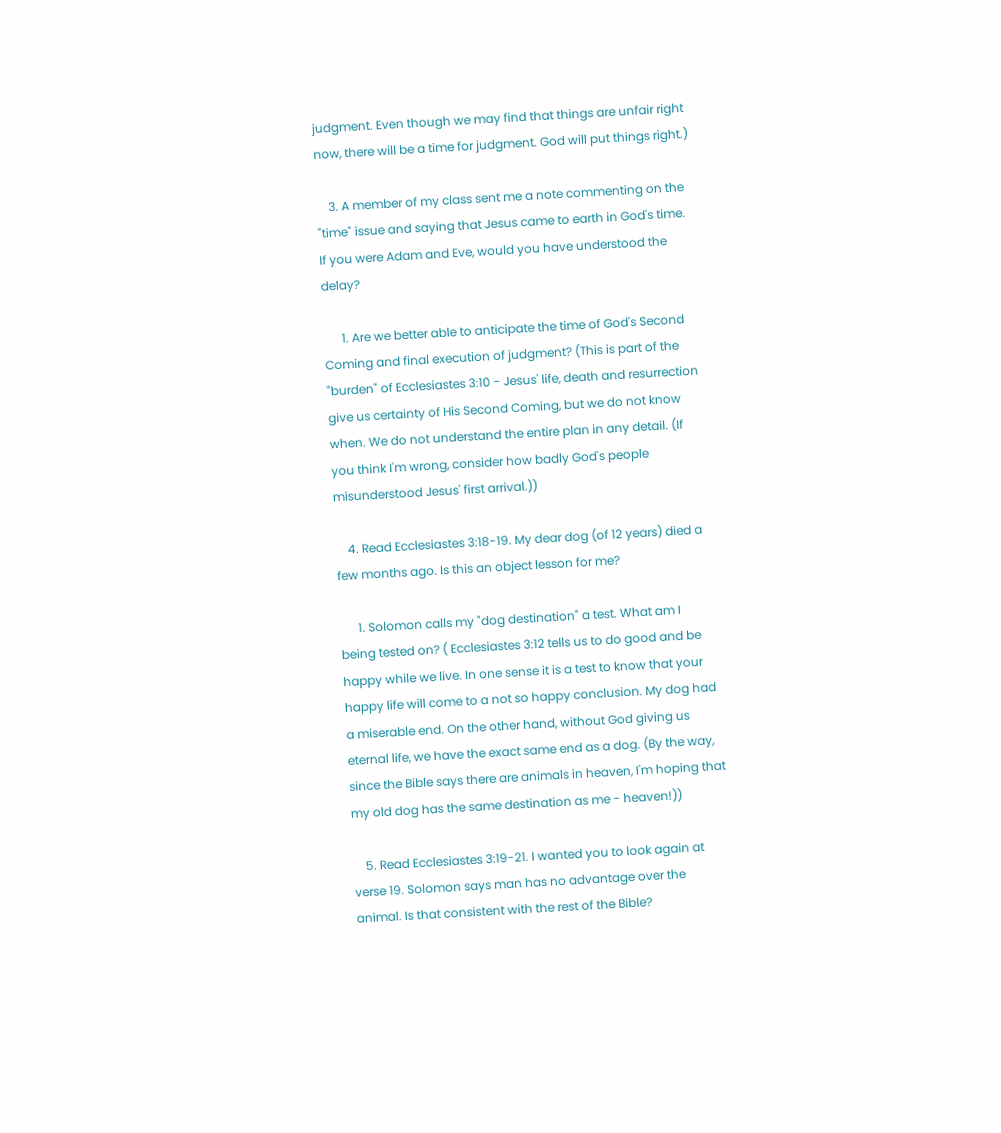judgment. Even though we may find that things are unfair right now, there will be a time for judgment. God will put things right.)

    3. A member of my class sent me a note commenting on the "time" issue and saying that Jesus came to earth in God's time. If you were Adam and Eve, would you have understood the delay?

      1. Are we better able to anticipate the time of God's Second Coming and final execution of judgment? (This is part of the "burden" of Ecclesiastes 3:10 - Jesus' life, death and resurrection give us certainty of His Second Coming, but we do not know when. We do not understand the entire plan in any detail. (If you think I'm wrong, consider how badly God's people misunderstood Jesus' first arrival.))

    4. Read Ecclesiastes 3:18-19. My dear dog (of 12 years) died a few months ago. Is this an object lesson for me?

      1. Solomon calls my "dog destination" a test. What am I being tested on? ( Ecclesiastes 3:12 tells us to do good and be happy while we live. In one sense it is a test to know that your happy life will come to a not so happy conclusion. My dog had a miserable end. On the other hand, without God giving us eternal life, we have the exact same end as a dog. (By the way, since the Bible says there are animals in heaven, I'm hoping that my old dog has the same destination as me - heaven!))

    5. Read Ecclesiastes 3:19-21. I wanted you to look again at verse 19. Solomon says man has no advantage over the animal. Is that consistent with the rest of the Bible?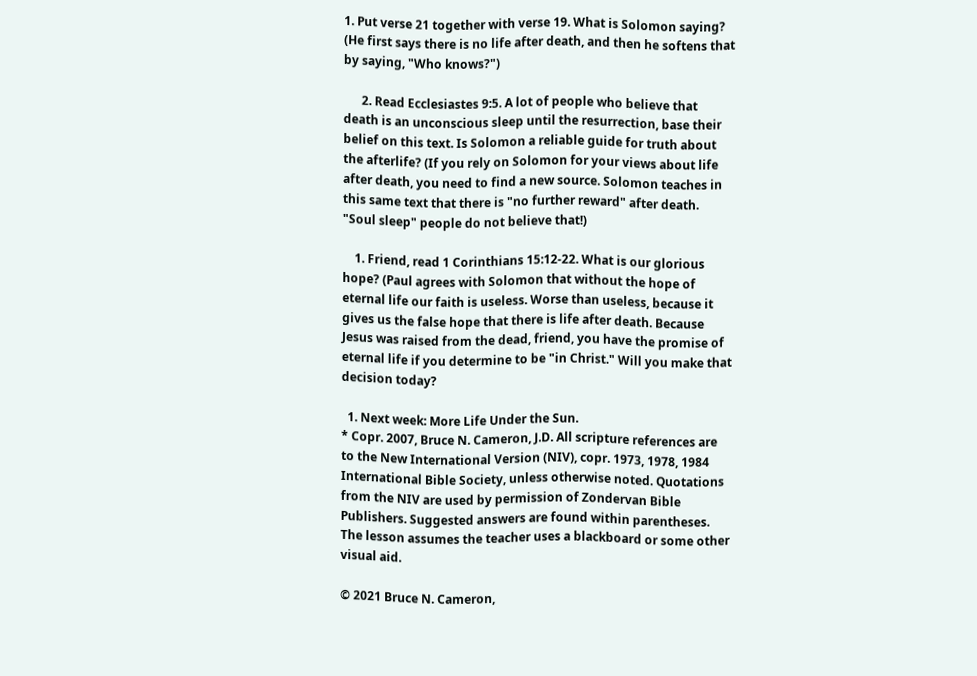1. Put verse 21 together with verse 19. What is Solomon saying? (He first says there is no life after death, and then he softens that by saying, "Who knows?")

      2. Read Ecclesiastes 9:5. A lot of people who believe that death is an unconscious sleep until the resurrection, base their belief on this text. Is Solomon a reliable guide for truth about the afterlife? (If you rely on Solomon for your views about life after death, you need to find a new source. Solomon teaches in this same text that there is "no further reward" after death. "Soul sleep" people do not believe that!)

    1. Friend, read 1 Corinthians 15:12-22. What is our glorious hope? (Paul agrees with Solomon that without the hope of eternal life our faith is useless. Worse than useless, because it gives us the false hope that there is life after death. Because Jesus was raised from the dead, friend, you have the promise of eternal life if you determine to be "in Christ." Will you make that decision today?

  1. Next week: More Life Under the Sun.
* Copr. 2007, Bruce N. Cameron, J.D. All scripture references are to the New International Version (NIV), copr. 1973, 1978, 1984 International Bible Society, unless otherwise noted. Quotations from the NIV are used by permission of Zondervan Bible Publishers. Suggested answers are found within parentheses. The lesson assumes the teacher uses a blackboard or some other visual aid.

© 2021 Bruce N. Cameron,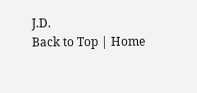J.D.
Back to Top | Home